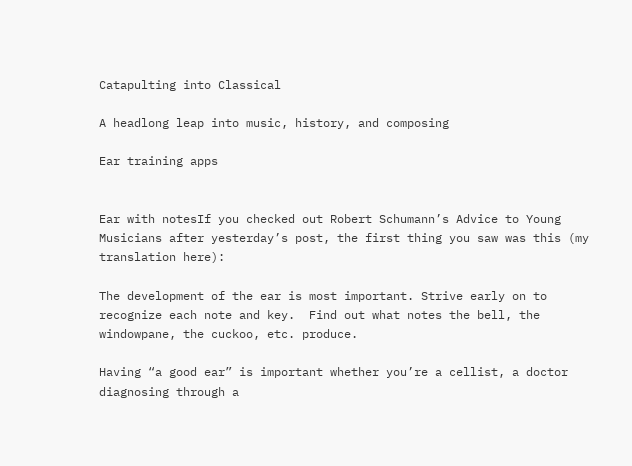Catapulting into Classical

A headlong leap into music, history, and composing

Ear training apps


Ear with notesIf you checked out Robert Schumann’s Advice to Young Musicians after yesterday’s post, the first thing you saw was this (my translation here):

The development of the ear is most important. Strive early on to recognize each note and key.  Find out what notes the bell, the windowpane, the cuckoo, etc. produce.

Having “a good ear” is important whether you’re a cellist, a doctor diagnosing through a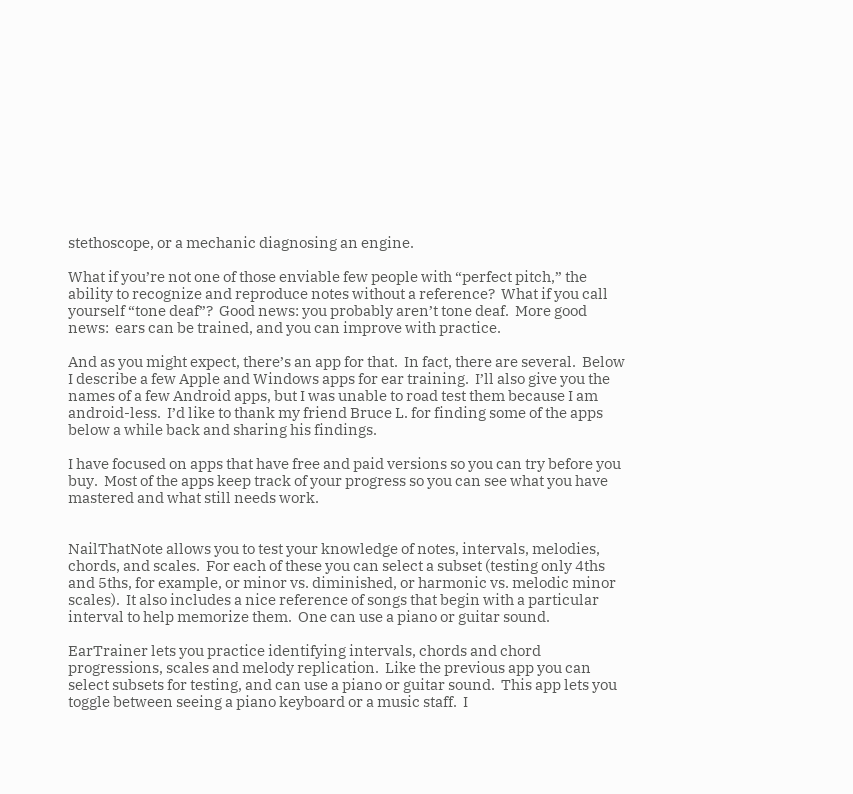stethoscope, or a mechanic diagnosing an engine.

What if you’re not one of those enviable few people with “perfect pitch,” the ability to recognize and reproduce notes without a reference?  What if you call yourself “tone deaf”?  Good news: you probably aren’t tone deaf.  More good news:  ears can be trained, and you can improve with practice.

And as you might expect, there’s an app for that.  In fact, there are several.  Below I describe a few Apple and Windows apps for ear training.  I’ll also give you the names of a few Android apps, but I was unable to road test them because I am android-less.  I’d like to thank my friend Bruce L. for finding some of the apps below a while back and sharing his findings.

I have focused on apps that have free and paid versions so you can try before you buy.  Most of the apps keep track of your progress so you can see what you have mastered and what still needs work.


NailThatNote allows you to test your knowledge of notes, intervals, melodies, chords, and scales.  For each of these you can select a subset (testing only 4ths and 5ths, for example, or minor vs. diminished, or harmonic vs. melodic minor scales).  It also includes a nice reference of songs that begin with a particular interval to help memorize them.  One can use a piano or guitar sound.

EarTrainer lets you practice identifying intervals, chords and chord progressions, scales and melody replication.  Like the previous app you can select subsets for testing, and can use a piano or guitar sound.  This app lets you toggle between seeing a piano keyboard or a music staff.  I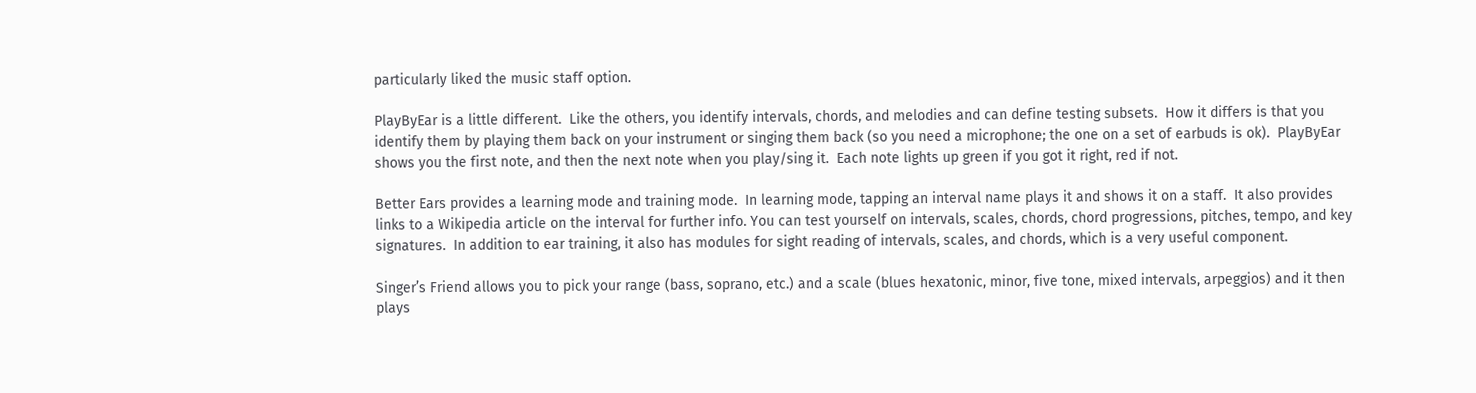particularly liked the music staff option.

PlayByEar is a little different.  Like the others, you identify intervals, chords, and melodies and can define testing subsets.  How it differs is that you identify them by playing them back on your instrument or singing them back (so you need a microphone; the one on a set of earbuds is ok).  PlayByEar shows you the first note, and then the next note when you play/sing it.  Each note lights up green if you got it right, red if not.

Better Ears provides a learning mode and training mode.  In learning mode, tapping an interval name plays it and shows it on a staff.  It also provides links to a Wikipedia article on the interval for further info. You can test yourself on intervals, scales, chords, chord progressions, pitches, tempo, and key signatures.  In addition to ear training, it also has modules for sight reading of intervals, scales, and chords, which is a very useful component.

Singer’s Friend allows you to pick your range (bass, soprano, etc.) and a scale (blues hexatonic, minor, five tone, mixed intervals, arpeggios) and it then plays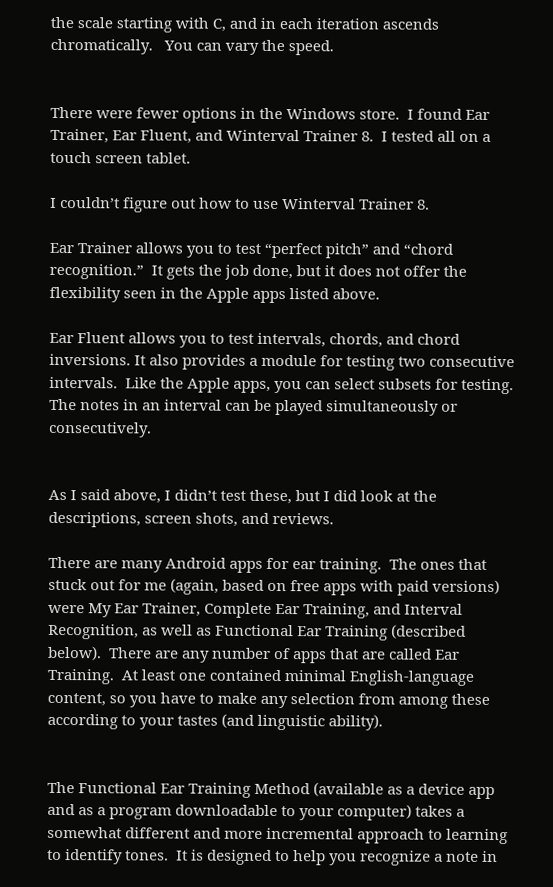the scale starting with C, and in each iteration ascends chromatically.   You can vary the speed.


There were fewer options in the Windows store.  I found Ear Trainer, Ear Fluent, and Winterval Trainer 8.  I tested all on a touch screen tablet.

I couldn’t figure out how to use Winterval Trainer 8.

Ear Trainer allows you to test “perfect pitch” and “chord recognition.”  It gets the job done, but it does not offer the flexibility seen in the Apple apps listed above.

Ear Fluent allows you to test intervals, chords, and chord inversions. It also provides a module for testing two consecutive intervals.  Like the Apple apps, you can select subsets for testing.  The notes in an interval can be played simultaneously or consecutively.


As I said above, I didn’t test these, but I did look at the descriptions, screen shots, and reviews.

There are many Android apps for ear training.  The ones that stuck out for me (again, based on free apps with paid versions) were My Ear Trainer, Complete Ear Training, and Interval Recognition, as well as Functional Ear Training (described below).  There are any number of apps that are called Ear Training.  At least one contained minimal English-language content, so you have to make any selection from among these according to your tastes (and linguistic ability).


The Functional Ear Training Method (available as a device app and as a program downloadable to your computer) takes a somewhat different and more incremental approach to learning to identify tones.  It is designed to help you recognize a note in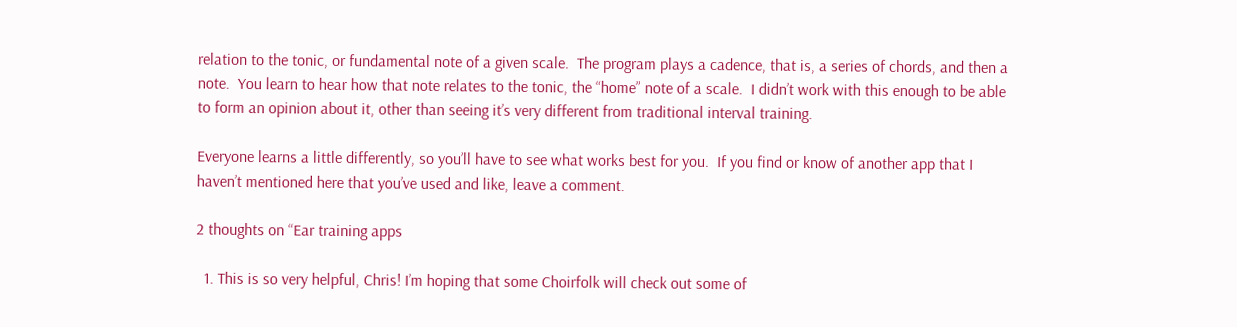relation to the tonic, or fundamental note of a given scale.  The program plays a cadence, that is, a series of chords, and then a note.  You learn to hear how that note relates to the tonic, the “home” note of a scale.  I didn’t work with this enough to be able to form an opinion about it, other than seeing it’s very different from traditional interval training.

Everyone learns a little differently, so you’ll have to see what works best for you.  If you find or know of another app that I haven’t mentioned here that you’ve used and like, leave a comment.

2 thoughts on “Ear training apps

  1. This is so very helpful, Chris! I’m hoping that some Choirfolk will check out some of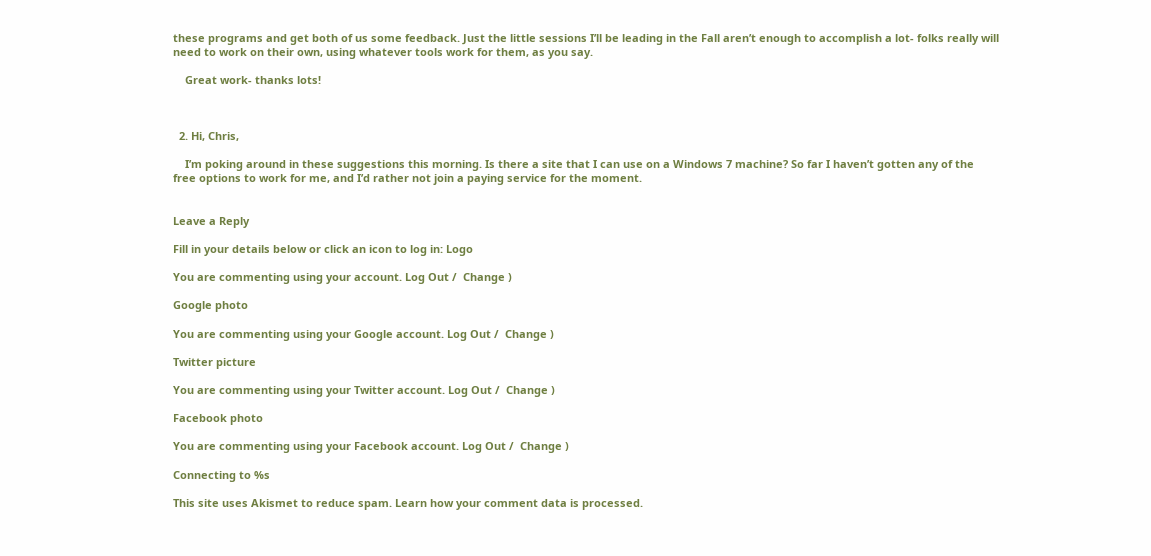these programs and get both of us some feedback. Just the little sessions I’ll be leading in the Fall aren’t enough to accomplish a lot- folks really will need to work on their own, using whatever tools work for them, as you say.

    Great work- thanks lots!



  2. Hi, Chris,

    I’m poking around in these suggestions this morning. Is there a site that I can use on a Windows 7 machine? So far I haven’t gotten any of the free options to work for me, and I’d rather not join a paying service for the moment.


Leave a Reply

Fill in your details below or click an icon to log in: Logo

You are commenting using your account. Log Out /  Change )

Google photo

You are commenting using your Google account. Log Out /  Change )

Twitter picture

You are commenting using your Twitter account. Log Out /  Change )

Facebook photo

You are commenting using your Facebook account. Log Out /  Change )

Connecting to %s

This site uses Akismet to reduce spam. Learn how your comment data is processed.